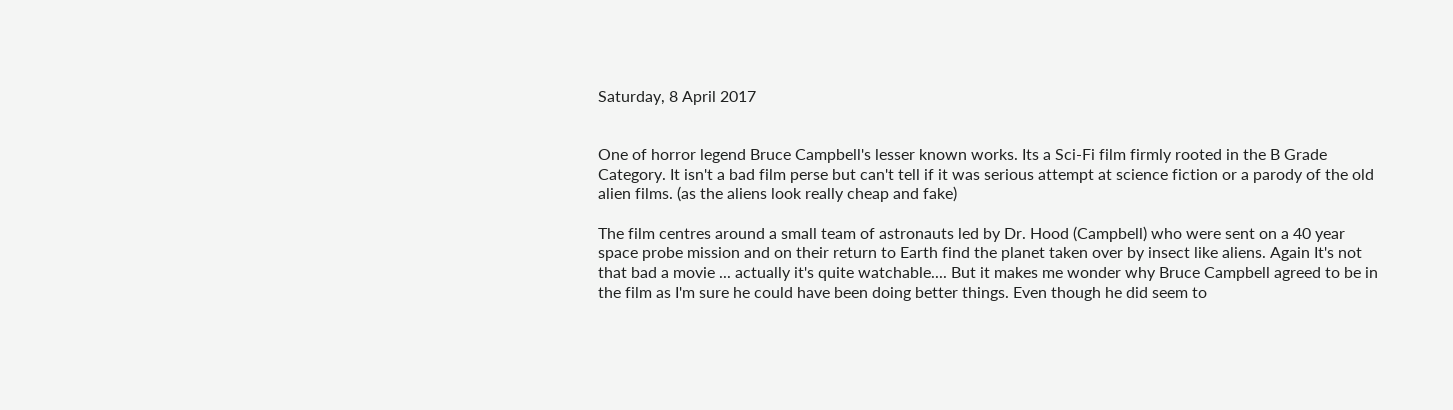Saturday, 8 April 2017


One of horror legend Bruce Campbell's lesser known works. Its a Sci-Fi film firmly rooted in the B Grade Category. It isn't a bad film perse but can't tell if it was serious attempt at science fiction or a parody of the old alien films. (as the aliens look really cheap and fake)

The film centres around a small team of astronauts led by Dr. Hood (Campbell) who were sent on a 40 year space probe mission and on their return to Earth find the planet taken over by insect like aliens. Again It's not that bad a movie ... actually it's quite watchable.... But it makes me wonder why Bruce Campbell agreed to be in the film as I'm sure he could have been doing better things. Even though he did seem to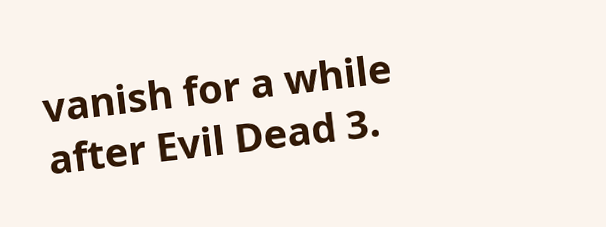vanish for a while after Evil Dead 3.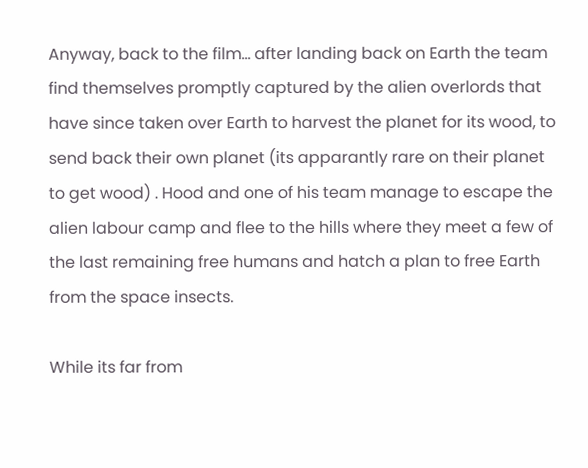Anyway, back to the film... after landing back on Earth the team find themselves promptly captured by the alien overlords that have since taken over Earth to harvest the planet for its wood, to send back their own planet (its apparantly rare on their planet to get wood) . Hood and one of his team manage to escape the alien labour camp and flee to the hills where they meet a few of the last remaining free humans and hatch a plan to free Earth from the space insects.

While its far from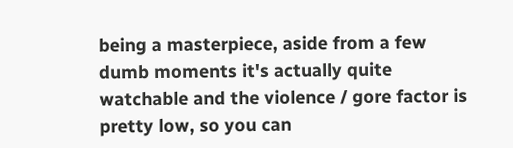being a masterpiece, aside from a few dumb moments it's actually quite watchable and the violence / gore factor is pretty low, so you can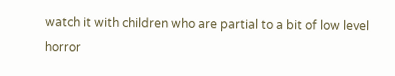watch it with children who are partial to a bit of low level horror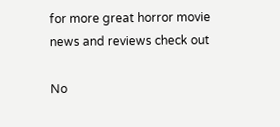for more great horror movie news and reviews check out

No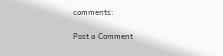comments:

Post a Comment